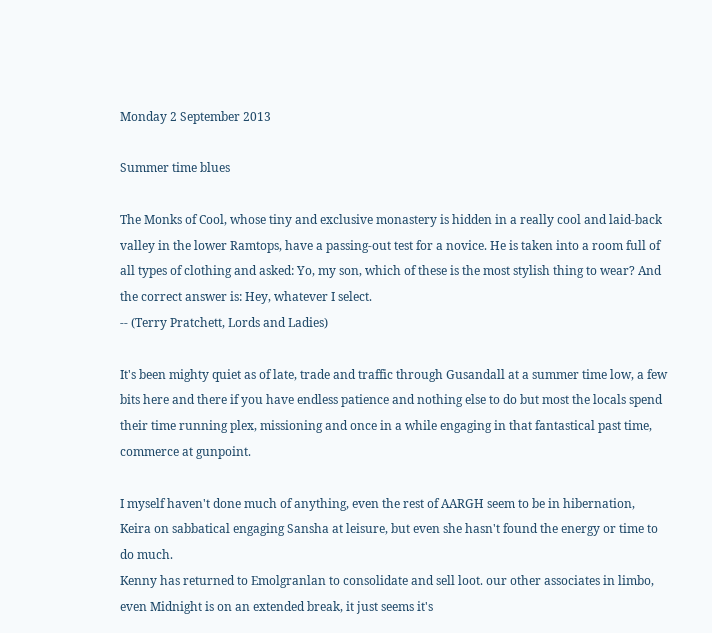Monday 2 September 2013

Summer time blues

The Monks of Cool, whose tiny and exclusive monastery is hidden in a really cool and laid-back valley in the lower Ramtops, have a passing-out test for a novice. He is taken into a room full of all types of clothing and asked: Yo, my son, which of these is the most stylish thing to wear? And the correct answer is: Hey, whatever I select.
-- (Terry Pratchett, Lords and Ladies)

It's been mighty quiet as of late, trade and traffic through Gusandall at a summer time low, a few bits here and there if you have endless patience and nothing else to do but most the locals spend their time running plex, missioning and once in a while engaging in that fantastical past time, commerce at gunpoint.

I myself haven't done much of anything, even the rest of AARGH seem to be in hibernation,
Keira on sabbatical engaging Sansha at leisure, but even she hasn't found the energy or time to do much.
Kenny has returned to Emolgranlan to consolidate and sell loot. our other associates in limbo, even Midnight is on an extended break, it just seems it's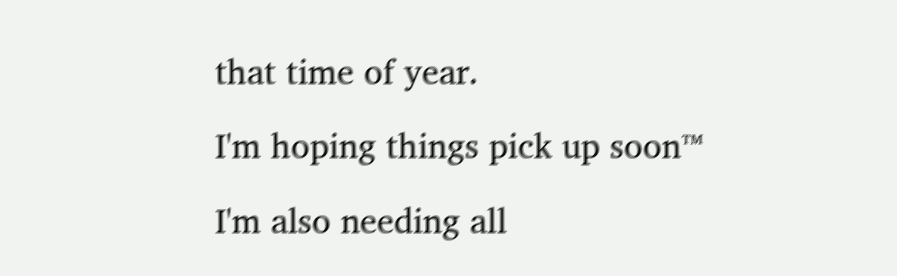that time of year.

I'm hoping things pick up soon™

I'm also needing all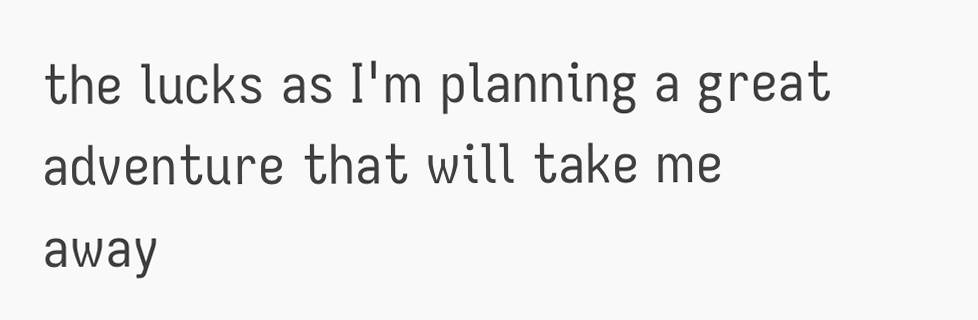the lucks as I'm planning a great adventure that will take me away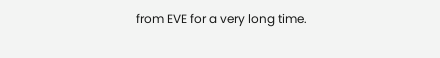from EVE for a very long time.